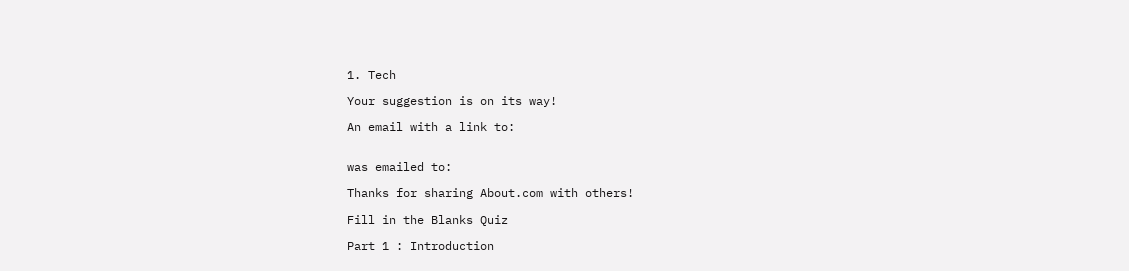1. Tech

Your suggestion is on its way!

An email with a link to:


was emailed to:

Thanks for sharing About.com with others!

Fill in the Blanks Quiz

Part 1 : Introduction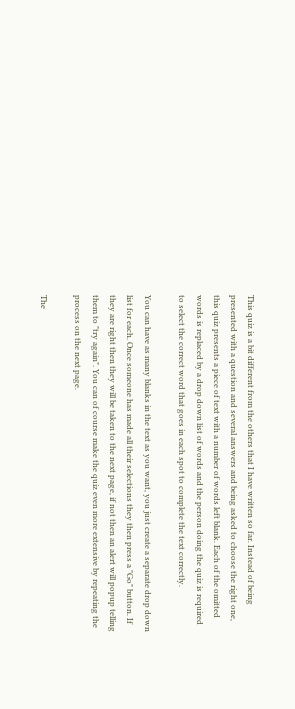This quiz is a bit different from the others that I have written so far. Instead of being presented with a question and several answers and being asked to choose the right one, this quiz presents a piece of text with a number of words left blank. Each of the omitted words is replaced by a drop down list of words and the person doing the quiz is required to select the correct word that goes in each spot to complete the text correctly.

You can have as many blanks in the text as you want, you just create a separate drop down list for each. Once someone has made all their selections they then press a "Go" button. If they are right then they will be taken to the next page, if not then an alert will popup telling them to "try again". You can of course make the quiz even more extensive by repeating the process on the next page.

The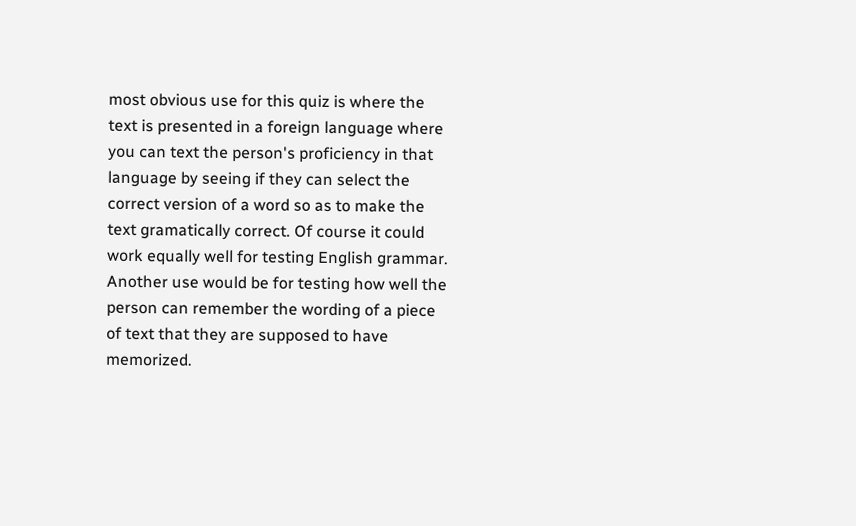most obvious use for this quiz is where the text is presented in a foreign language where you can text the person's proficiency in that language by seeing if they can select the correct version of a word so as to make the text gramatically correct. Of course it could work equally well for testing English grammar. Another use would be for testing how well the person can remember the wording of a piece of text that they are supposed to have memorized.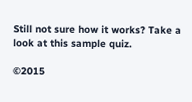Still not sure how it works? Take a look at this sample quiz.

©2015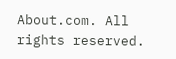About.com. All rights reserved.